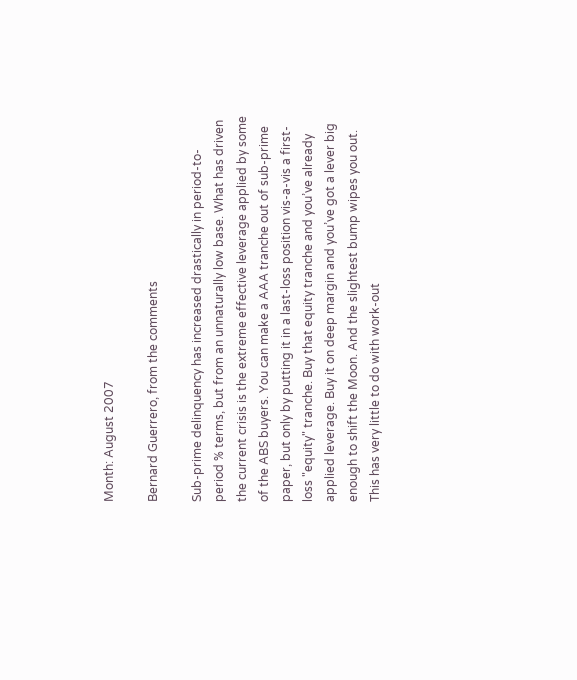Month: August 2007

Bernard Guerrero, from the comments

Sub-prime delinquency has increased drastically in period-to-period % terms, but from an unnaturally low base. What has driven the current crisis is the extreme effective leverage applied by some of the ABS buyers. You can make a AAA tranche out of sub-prime paper, but only by putting it in a last-loss position vis-a-vis a first-loss "equity" tranche. Buy that equity tranche and you’ve already applied leverage. Buy it on deep margin and you’ve got a lever big enough to shift the Moon. And the slightest bump wipes you out. This has very little to do with work-out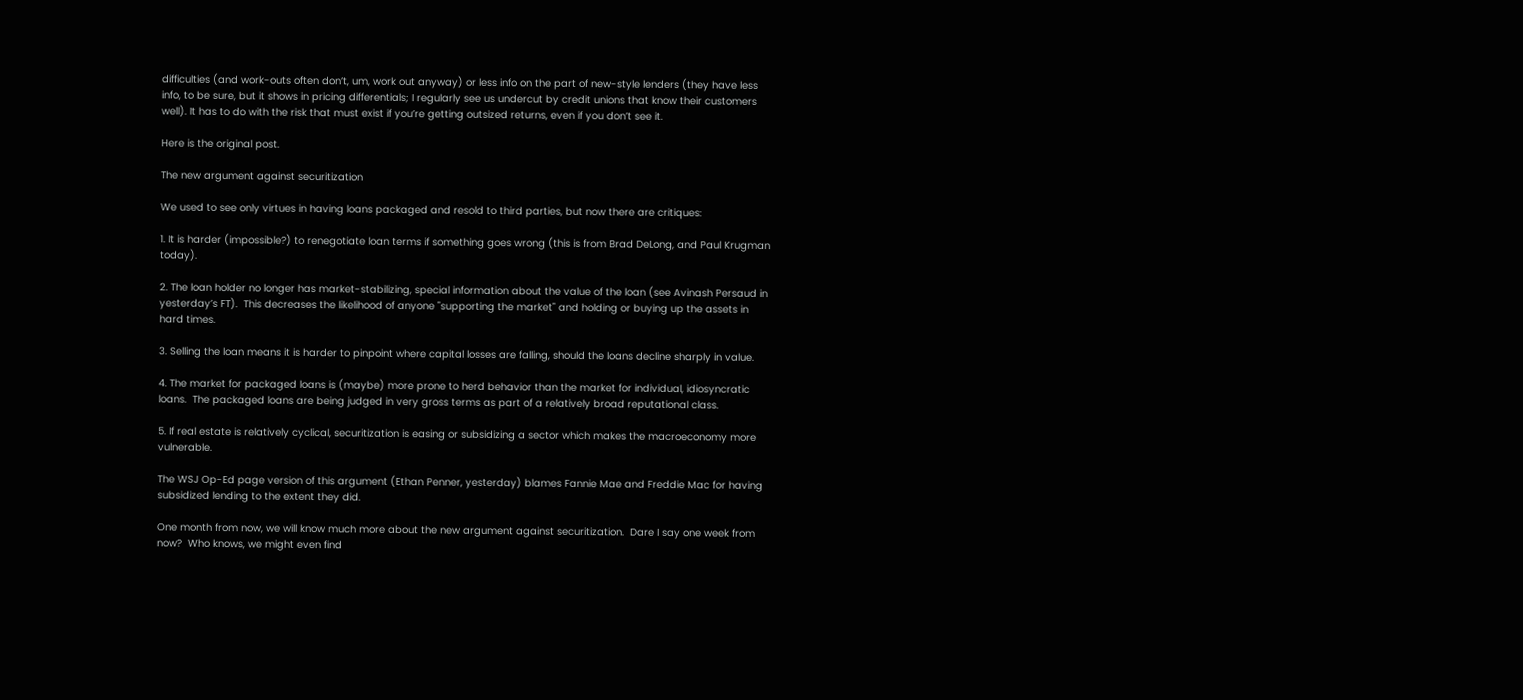difficulties (and work-outs often don’t, um, work out anyway) or less info on the part of new-style lenders (they have less info, to be sure, but it shows in pricing differentials; I regularly see us undercut by credit unions that know their customers well). It has to do with the risk that must exist if you’re getting outsized returns, even if you don’t see it.

Here is the original post.

The new argument against securitization

We used to see only virtues in having loans packaged and resold to third parties, but now there are critiques:

1. It is harder (impossible?) to renegotiate loan terms if something goes wrong (this is from Brad DeLong, and Paul Krugman today).

2. The loan holder no longer has market-stabilizing, special information about the value of the loan (see Avinash Persaud in yesterday’s FT).  This decreases the likelihood of anyone "supporting the market" and holding or buying up the assets in hard times.

3. Selling the loan means it is harder to pinpoint where capital losses are falling, should the loans decline sharply in value.

4. The market for packaged loans is (maybe) more prone to herd behavior than the market for individual, idiosyncratic loans.  The packaged loans are being judged in very gross terms as part of a relatively broad reputational class.

5. If real estate is relatively cyclical, securitization is easing or subsidizing a sector which makes the macroeconomy more vulnerable.

The WSJ Op-Ed page version of this argument (Ethan Penner, yesterday) blames Fannie Mae and Freddie Mac for having subsidized lending to the extent they did.

One month from now, we will know much more about the new argument against securitization.  Dare I say one week from now?  Who knows, we might even find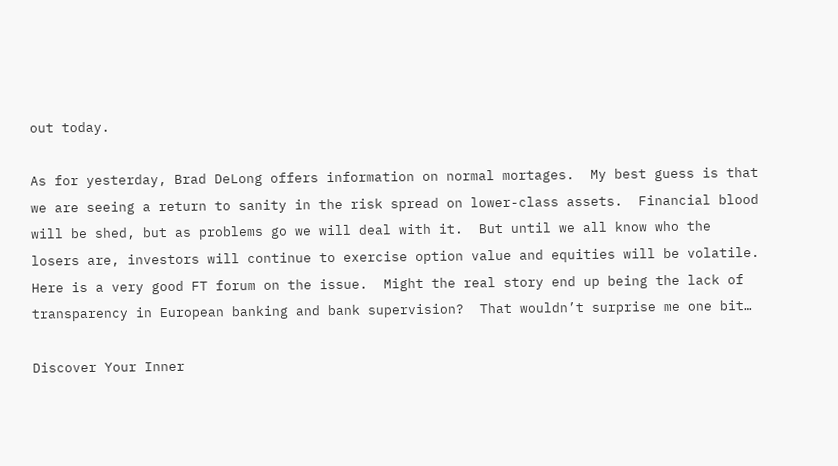out today.

As for yesterday, Brad DeLong offers information on normal mortages.  My best guess is that we are seeing a return to sanity in the risk spread on lower-class assets.  Financial blood will be shed, but as problems go we will deal with it.  But until we all know who the losers are, investors will continue to exercise option value and equities will be volatile.  Here is a very good FT forum on the issue.  Might the real story end up being the lack of transparency in European banking and bank supervision?  That wouldn’t surprise me one bit…

Discover Your Inner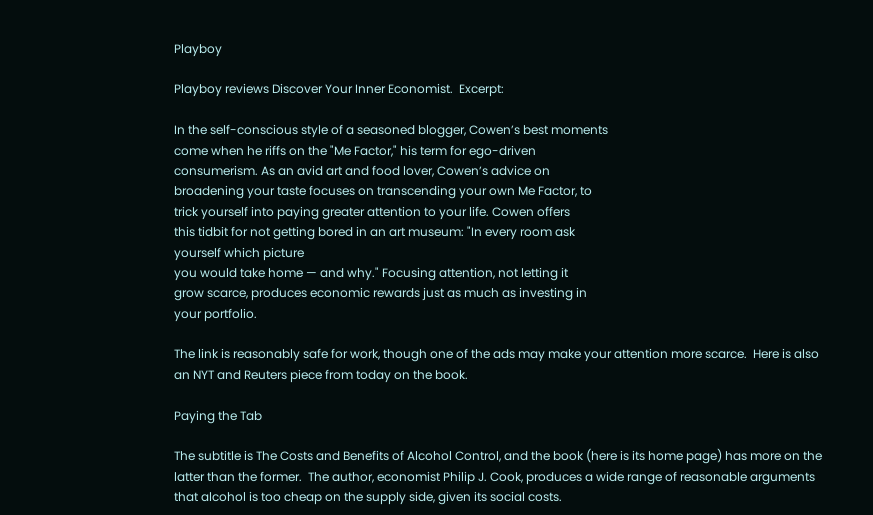Playboy

Playboy reviews Discover Your Inner Economist.  Excerpt:

In the self-conscious style of a seasoned blogger, Cowen’s best moments
come when he riffs on the "Me Factor," his term for ego-driven
consumerism. As an avid art and food lover, Cowen’s advice on
broadening your taste focuses on transcending your own Me Factor, to
trick yourself into paying greater attention to your life. Cowen offers
this tidbit for not getting bored in an art museum: "In every room ask
yourself which picture
you would take home — and why." Focusing attention, not letting it
grow scarce, produces economic rewards just as much as investing in
your portfolio.

The link is reasonably safe for work, though one of the ads may make your attention more scarce.  Here is also an NYT and Reuters piece from today on the book.

Paying the Tab

The subtitle is The Costs and Benefits of Alcohol Control, and the book (here is its home page) has more on the latter than the former.  The author, economist Philip J. Cook, produces a wide range of reasonable arguments that alcohol is too cheap on the supply side, given its social costs.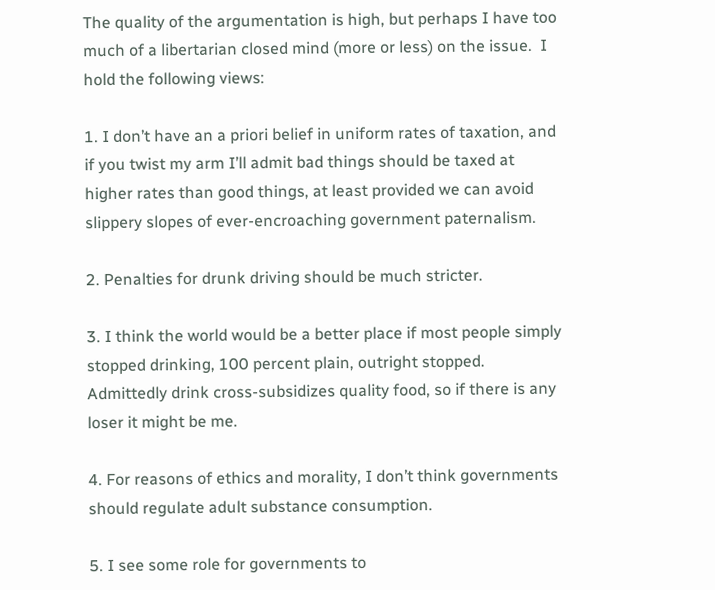The quality of the argumentation is high, but perhaps I have too much of a libertarian closed mind (more or less) on the issue.  I hold the following views:

1. I don’t have an a priori belief in uniform rates of taxation, and if you twist my arm I’ll admit bad things should be taxed at higher rates than good things, at least provided we can avoid slippery slopes of ever-encroaching government paternalism.

2. Penalties for drunk driving should be much stricter.

3. I think the world would be a better place if most people simply stopped drinking, 100 percent plain, outright stopped.  Admittedly drink cross-subsidizes quality food, so if there is any loser it might be me.

4. For reasons of ethics and morality, I don’t think governments should regulate adult substance consumption.

5. I see some role for governments to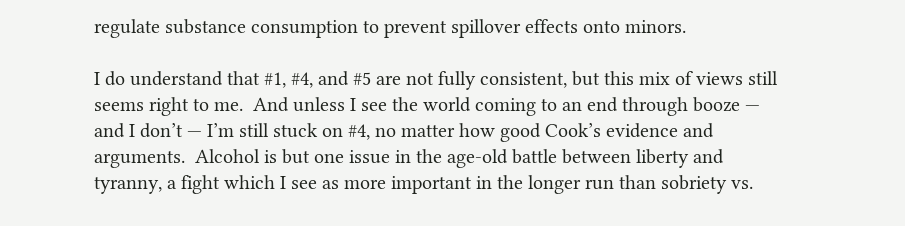regulate substance consumption to prevent spillover effects onto minors.

I do understand that #1, #4, and #5 are not fully consistent, but this mix of views still seems right to me.  And unless I see the world coming to an end through booze — and I don’t — I’m still stuck on #4, no matter how good Cook’s evidence and arguments.  Alcohol is but one issue in the age-old battle between liberty and tyranny, a fight which I see as more important in the longer run than sobriety vs.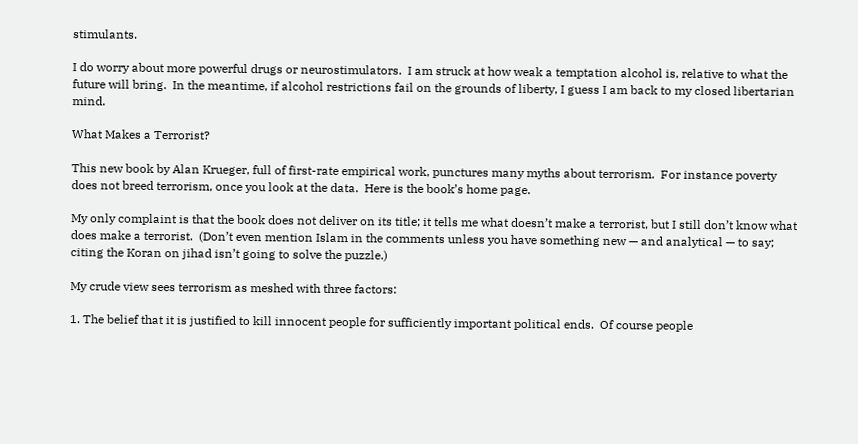stimulants.

I do worry about more powerful drugs or neurostimulators.  I am struck at how weak a temptation alcohol is, relative to what the future will bring.  In the meantime, if alcohol restrictions fail on the grounds of liberty, I guess I am back to my closed libertarian mind.

What Makes a Terrorist?

This new book by Alan Krueger, full of first-rate empirical work, punctures many myths about terrorism.  For instance poverty does not breed terrorism, once you look at the data.  Here is the book’s home page.

My only complaint is that the book does not deliver on its title; it tells me what doesn’t make a terrorist, but I still don’t know what does make a terrorist.  (Don’t even mention Islam in the comments unless you have something new — and analytical — to say; citing the Koran on jihad isn’t going to solve the puzzle.)

My crude view sees terrorism as meshed with three factors:

1. The belief that it is justified to kill innocent people for sufficiently important political ends.  Of course people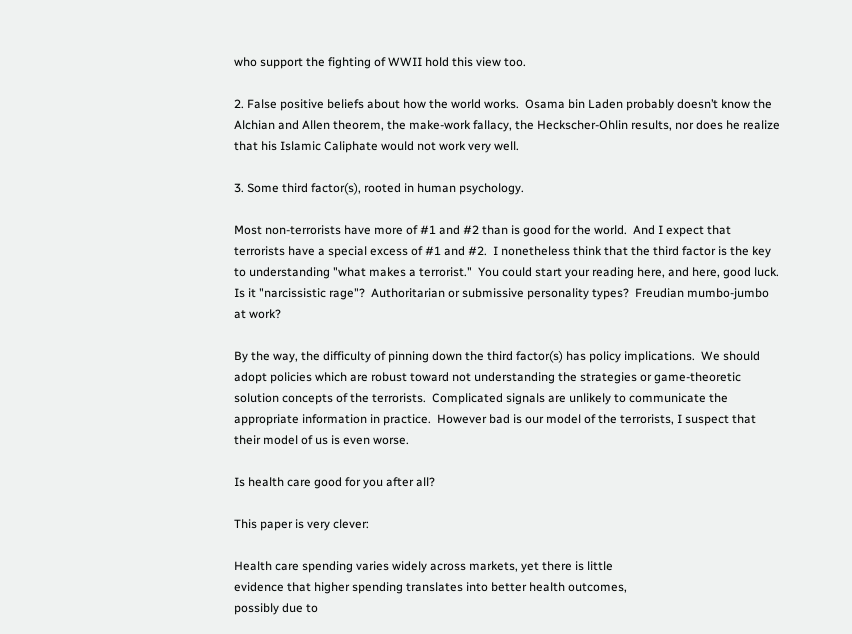who support the fighting of WWII hold this view too.

2. False positive beliefs about how the world works.  Osama bin Laden probably doesn’t know the Alchian and Allen theorem, the make-work fallacy, the Heckscher-Ohlin results, nor does he realize that his Islamic Caliphate would not work very well.

3. Some third factor(s), rooted in human psychology.

Most non-terrorists have more of #1 and #2 than is good for the world.  And I expect that terrorists have a special excess of #1 and #2.  I nonetheless think that the third factor is the key to understanding "what makes a terrorist."  You could start your reading here, and here, good luck.  Is it "narcissistic rage"?  Authoritarian or submissive personality types?  Freudian mumbo-jumbo at work?

By the way, the difficulty of pinning down the third factor(s) has policy implications.  We should adopt policies which are robust toward not understanding the strategies or game-theoretic solution concepts of the terrorists.  Complicated signals are unlikely to communicate the appropriate information in practice.  However bad is our model of the terrorists, I suspect that their model of us is even worse.

Is health care good for you after all?

This paper is very clever:

Health care spending varies widely across markets, yet there is little
evidence that higher spending translates into better health outcomes,
possibly due to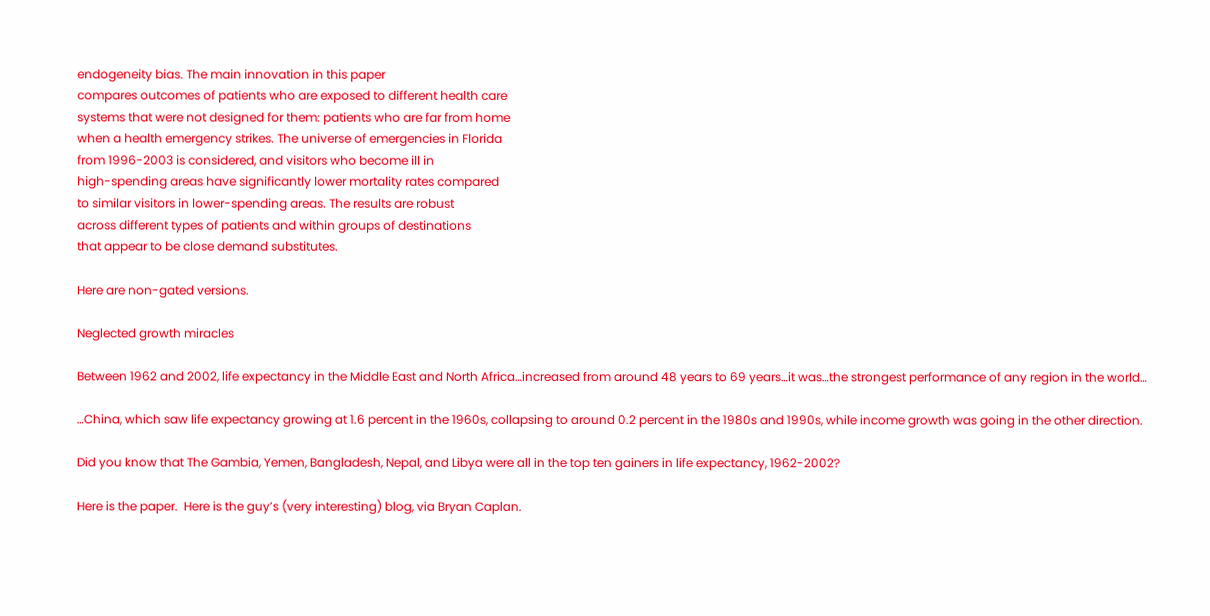endogeneity bias. The main innovation in this paper
compares outcomes of patients who are exposed to different health care
systems that were not designed for them: patients who are far from home
when a health emergency strikes. The universe of emergencies in Florida
from 1996-2003 is considered, and visitors who become ill in
high-spending areas have significantly lower mortality rates compared
to similar visitors in lower-spending areas. The results are robust
across different types of patients and within groups of destinations
that appear to be close demand substitutes.

Here are non-gated versions.

Neglected growth miracles

Between 1962 and 2002, life expectancy in the Middle East and North Africa…increased from around 48 years to 69 years…it was…the strongest performance of any region in the world…

…China, which saw life expectancy growing at 1.6 percent in the 1960s, collapsing to around 0.2 percent in the 1980s and 1990s, while income growth was going in the other direction.

Did you know that The Gambia, Yemen, Bangladesh, Nepal, and Libya were all in the top ten gainers in life expectancy, 1962-2002?

Here is the paper.  Here is the guy’s (very interesting) blog, via Bryan Caplan.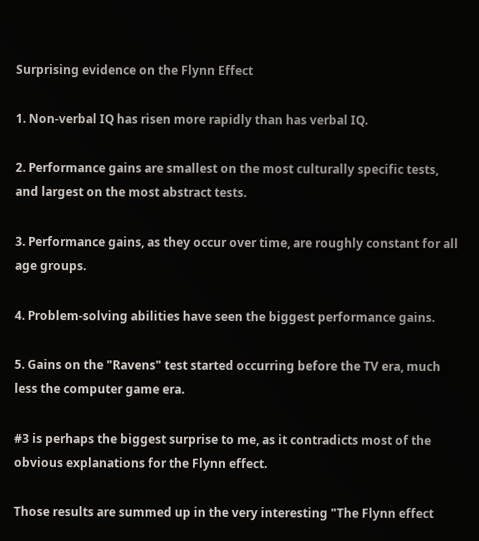Surprising evidence on the Flynn Effect

1. Non-verbal IQ has risen more rapidly than has verbal IQ.

2. Performance gains are smallest on the most culturally specific tests, and largest on the most abstract tests.

3. Performance gains, as they occur over time, are roughly constant for all age groups.

4. Problem-solving abilities have seen the biggest performance gains.

5. Gains on the "Ravens" test started occurring before the TV era, much less the computer game era.

#3 is perhaps the biggest surprise to me, as it contradicts most of the obvious explanations for the Flynn effect.

Those results are summed up in the very interesting "The Flynn effect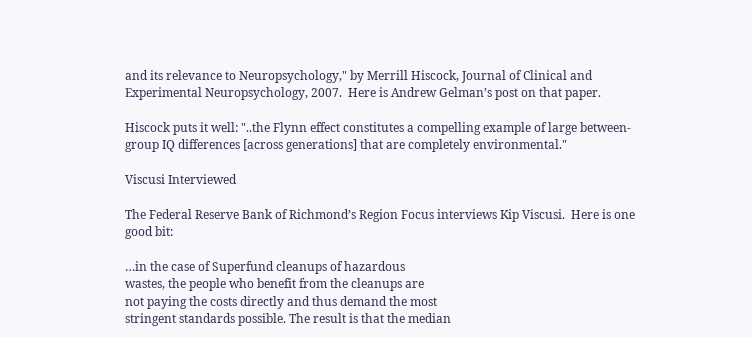and its relevance to Neuropsychology," by Merrill Hiscock, Journal of Clinical and Experimental Neuropsychology, 2007.  Here is Andrew Gelman’s post on that paper.

Hiscock puts it well: "..the Flynn effect constitutes a compelling example of large between-group IQ differences [across generations] that are completely environmental."

Viscusi Interviewed

The Federal Reserve Bank of Richmond’s Region Focus interviews Kip Viscusi.  Here is one good bit:

…in the case of Superfund cleanups of hazardous
wastes, the people who benefit from the cleanups are
not paying the costs directly and thus demand the most
stringent standards possible. The result is that the median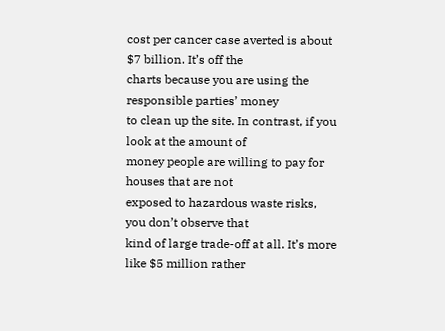cost per cancer case averted is about $7 billion. It’s off the
charts because you are using the responsible parties’ money
to clean up the site. In contrast, if you look at the amount of
money people are willing to pay for houses that are not
exposed to hazardous waste risks, you don’t observe that
kind of large trade-off at all. It’s more like $5 million rather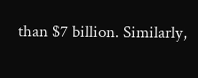than $7 billion. Similarly,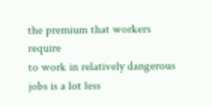the premium that workers require
to work in relatively dangerous jobs is a lot less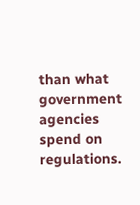than what
government agencies spend on regulations.